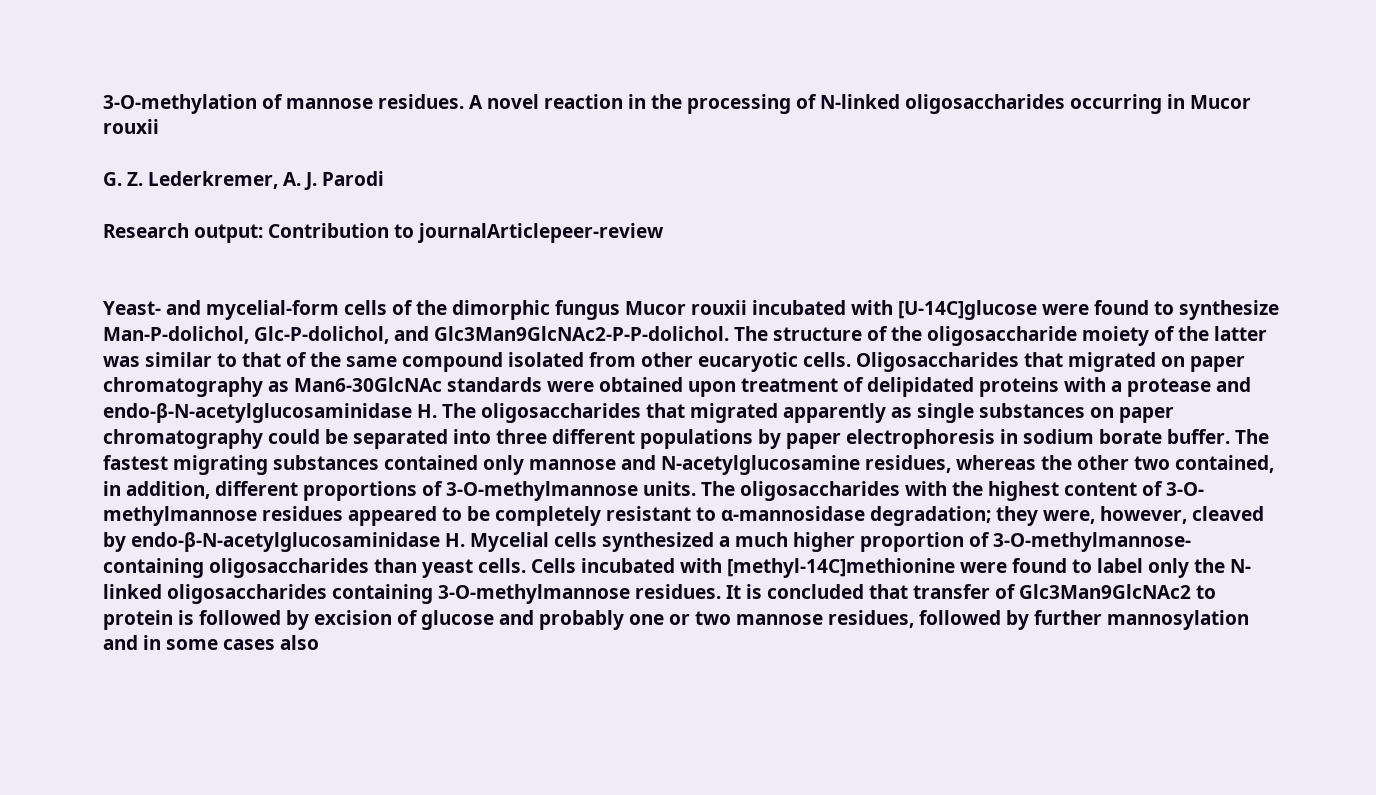3-O-methylation of mannose residues. A novel reaction in the processing of N-linked oligosaccharides occurring in Mucor rouxii

G. Z. Lederkremer, A. J. Parodi

Research output: Contribution to journalArticlepeer-review


Yeast- and mycelial-form cells of the dimorphic fungus Mucor rouxii incubated with [U-14C]glucose were found to synthesize Man-P-dolichol, Glc-P-dolichol, and Glc3Man9GlcNAc2-P-P-dolichol. The structure of the oligosaccharide moiety of the latter was similar to that of the same compound isolated from other eucaryotic cells. Oligosaccharides that migrated on paper chromatography as Man6-30GlcNAc standards were obtained upon treatment of delipidated proteins with a protease and endo-β-N-acetylglucosaminidase H. The oligosaccharides that migrated apparently as single substances on paper chromatography could be separated into three different populations by paper electrophoresis in sodium borate buffer. The fastest migrating substances contained only mannose and N-acetylglucosamine residues, whereas the other two contained, in addition, different proportions of 3-O-methylmannose units. The oligosaccharides with the highest content of 3-O-methylmannose residues appeared to be completely resistant to α-mannosidase degradation; they were, however, cleaved by endo-β-N-acetylglucosaminidase H. Mycelial cells synthesized a much higher proportion of 3-O-methylmannose-containing oligosaccharides than yeast cells. Cells incubated with [methyl-14C]methionine were found to label only the N-linked oligosaccharides containing 3-O-methylmannose residues. It is concluded that transfer of Glc3Man9GlcNAc2 to protein is followed by excision of glucose and probably one or two mannose residues, followed by further mannosylation and in some cases also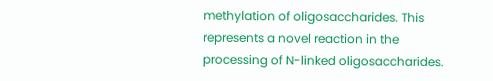methylation of oligosaccharides. This represents a novel reaction in the processing of N-linked oligosaccharides.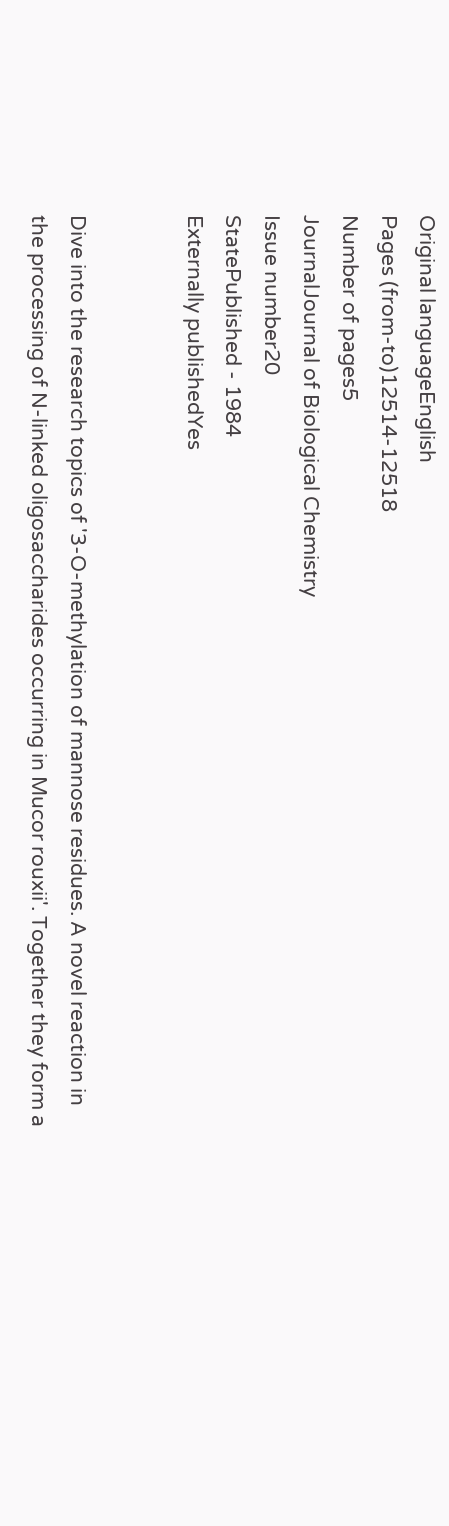Original languageEnglish
Pages (from-to)12514-12518
Number of pages5
JournalJournal of Biological Chemistry
Issue number20
StatePublished - 1984
Externally publishedYes


Dive into the research topics of '3-O-methylation of mannose residues. A novel reaction in the processing of N-linked oligosaccharides occurring in Mucor rouxii'. Together they form a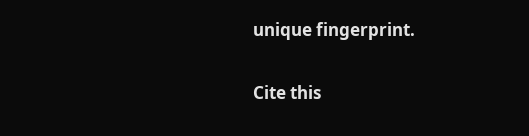unique fingerprint.

Cite this